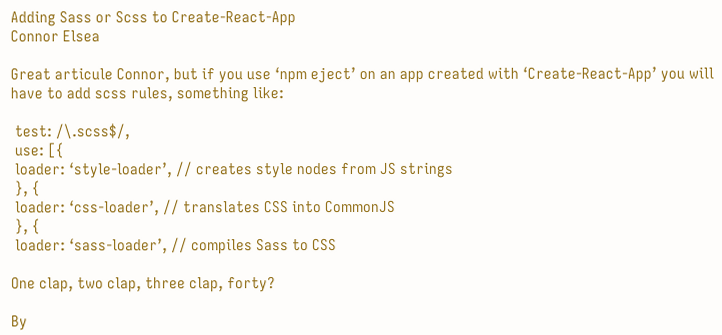Adding Sass or Scss to Create-React-App
Connor Elsea

Great articule Connor, but if you use ‘npm eject’ on an app created with ‘Create-React-App’ you will have to add scss rules, something like:

 test: /\.scss$/,
 use: [{
 loader: ‘style-loader’, // creates style nodes from JS strings
 }, {
 loader: ‘css-loader’, // translates CSS into CommonJS
 }, {
 loader: ‘sass-loader’, // compiles Sass to CSS

One clap, two clap, three clap, forty?

By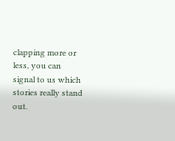clapping more or less, you can signal to us which stories really stand out.